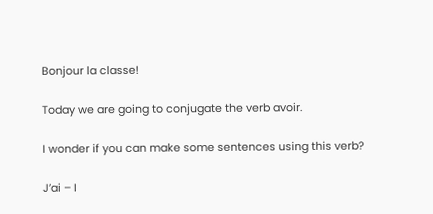Bonjour la classe!

Today we are going to conjugate the verb avoir.

I wonder if you can make some sentences using this verb?

J’ai – I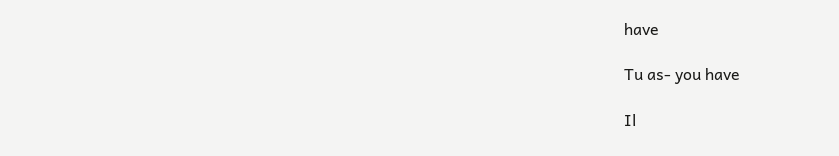have

Tu as- you have

Il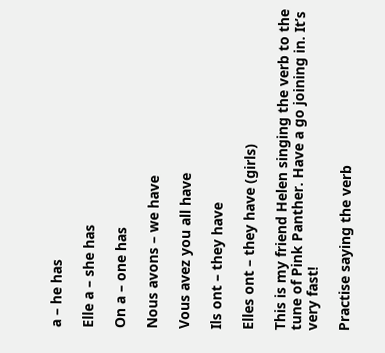a – he has

Elle a – she has

On a – one has

Nous avons – we have

Vous avez you all have

Ils ont – they have

Elles ont – they have (girls)

This is my friend Helen singing the verb to the tune of Pink Panther. Have a go joining in. It’s very fast!

Practise saying the verb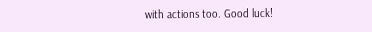with actions too. Good luck!